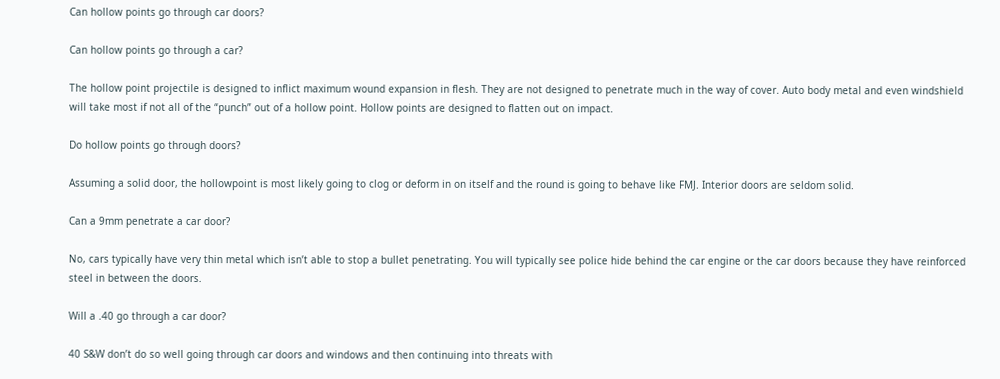Can hollow points go through car doors?

Can hollow points go through a car?

The hollow point projectile is designed to inflict maximum wound expansion in flesh. They are not designed to penetrate much in the way of cover. Auto body metal and even windshield will take most if not all of the “punch” out of a hollow point. Hollow points are designed to flatten out on impact.

Do hollow points go through doors?

Assuming a solid door, the hollowpoint is most likely going to clog or deform in on itself and the round is going to behave like FMJ. Interior doors are seldom solid.

Can a 9mm penetrate a car door?

No, cars typically have very thin metal which isn’t able to stop a bullet penetrating. You will typically see police hide behind the car engine or the car doors because they have reinforced steel in between the doors.

Will a .40 go through a car door?

40 S&W don’t do so well going through car doors and windows and then continuing into threats with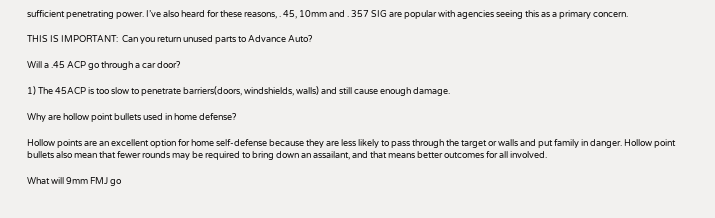sufficient penetrating power. I’ve also heard for these reasons, . 45, 10mm and . 357 SIG are popular with agencies seeing this as a primary concern.

THIS IS IMPORTANT:  Can you return unused parts to Advance Auto?

Will a .45 ACP go through a car door?

1) The 45ACP is too slow to penetrate barriers(doors, windshields, walls) and still cause enough damage.

Why are hollow point bullets used in home defense?

Hollow points are an excellent option for home self-defense because they are less likely to pass through the target or walls and put family in danger. Hollow point bullets also mean that fewer rounds may be required to bring down an assailant, and that means better outcomes for all involved.

What will 9mm FMJ go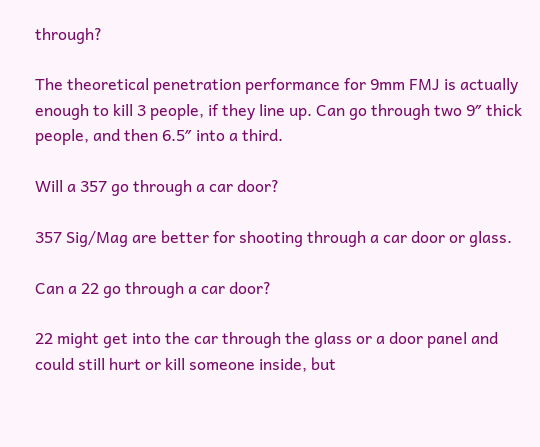through?

The theoretical penetration performance for 9mm FMJ is actually enough to kill 3 people, if they line up. Can go through two 9″ thick people, and then 6.5″ into a third.

Will a 357 go through a car door?

357 Sig/Mag are better for shooting through a car door or glass.

Can a 22 go through a car door?

22 might get into the car through the glass or a door panel and could still hurt or kill someone inside, but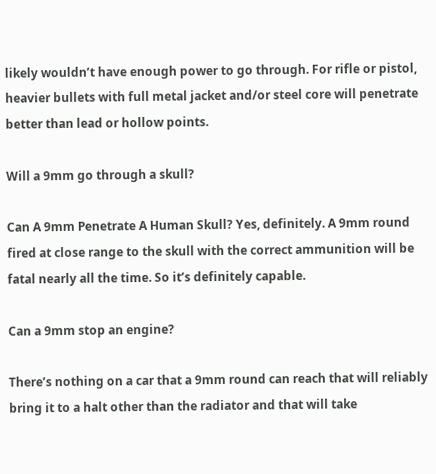likely wouldn’t have enough power to go through. For rifle or pistol, heavier bullets with full metal jacket and/or steel core will penetrate better than lead or hollow points.

Will a 9mm go through a skull?

Can A 9mm Penetrate A Human Skull? Yes, definitely. A 9mm round fired at close range to the skull with the correct ammunition will be fatal nearly all the time. So it’s definitely capable.

Can a 9mm stop an engine?

There’s nothing on a car that a 9mm round can reach that will reliably bring it to a halt other than the radiator and that will take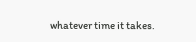whatever time it takes.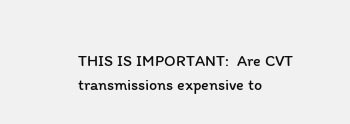THIS IS IMPORTANT:  Are CVT transmissions expensive to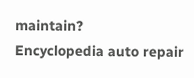maintain?
Encyclopedia auto repair